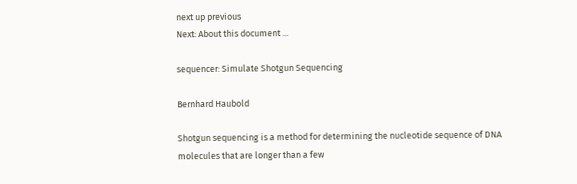next up previous
Next: About this document ...

sequencer: Simulate Shotgun Sequencing

Bernhard Haubold

Shotgun sequencing is a method for determining the nucleotide sequence of DNA molecules that are longer than a few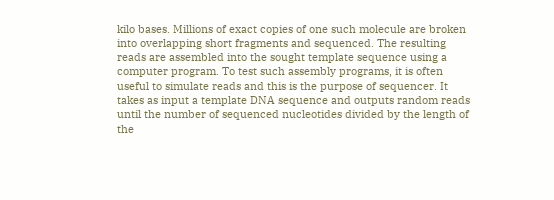kilo bases. Millions of exact copies of one such molecule are broken into overlapping short fragments and sequenced. The resulting reads are assembled into the sought template sequence using a computer program. To test such assembly programs, it is often useful to simulate reads and this is the purpose of sequencer. It takes as input a template DNA sequence and outputs random reads until the number of sequenced nucleotides divided by the length of the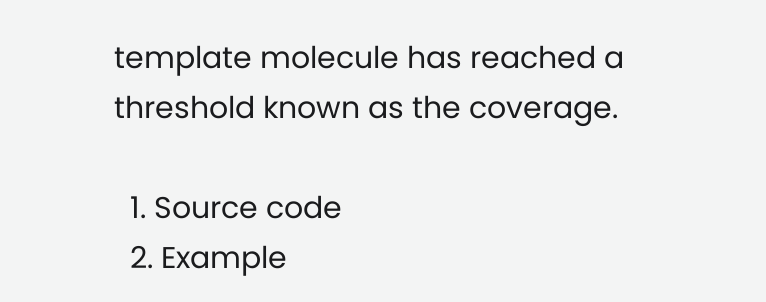template molecule has reached a threshold known as the coverage.

  1. Source code
  2. Example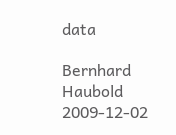data

Bernhard Haubold 2009-12-02